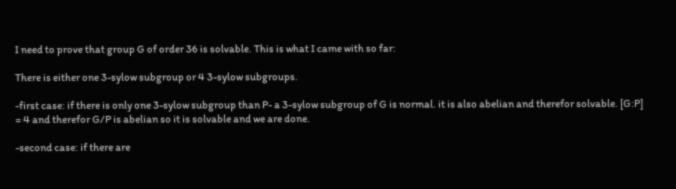I need to prove that group G of order 36 is solvable. This is what I came with so far:

There is either one 3-sylow subgroup or 4 3-sylow subgroups.

-first case: if there is only one 3-sylow subgroup than P- a 3-sylow subgroup of G is normal. it is also abelian and therefor solvable. [G:P] = 4 and therefor G/P is abelian so it is solvable and we are done.

-second case: if there are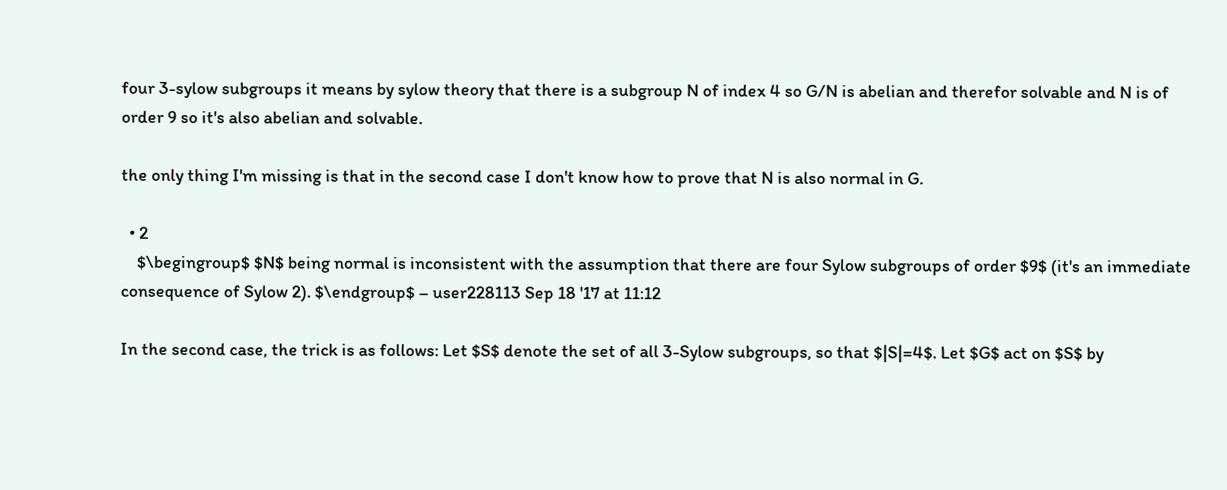four 3-sylow subgroups it means by sylow theory that there is a subgroup N of index 4 so G/N is abelian and therefor solvable and N is of order 9 so it's also abelian and solvable.

the only thing I'm missing is that in the second case I don't know how to prove that N is also normal in G.

  • 2
    $\begingroup$ $N$ being normal is inconsistent with the assumption that there are four Sylow subgroups of order $9$ (it's an immediate consequence of Sylow 2). $\endgroup$ – user228113 Sep 18 '17 at 11:12

In the second case, the trick is as follows: Let $S$ denote the set of all 3-Sylow subgroups, so that $|S|=4$. Let $G$ act on $S$ by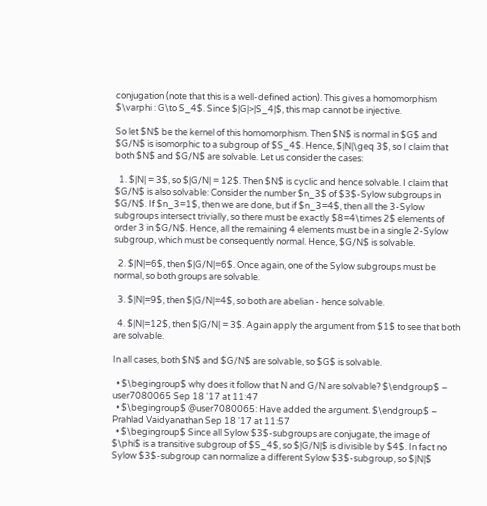conjugation (note that this is a well-defined action). This gives a homomorphism $\varphi : G\to S_4$. Since $|G|>|S_4|$, this map cannot be injective.

So let $N$ be the kernel of this homomorphism. Then $N$ is normal in $G$ and $G/N$ is isomorphic to a subgroup of $S_4$. Hence, $|N|\geq 3$, so I claim that both $N$ and $G/N$ are solvable. Let us consider the cases:

  1. $|N| = 3$, so $|G/N| = 12$. Then $N$ is cyclic and hence solvable. I claim that $G/N$ is also solvable: Consider the number $n_3$ of $3$-Sylow subgroups in $G/N$. If $n_3=1$, then we are done, but if $n_3=4$, then all the 3-Sylow subgroups intersect trivially, so there must be exactly $8=4\times 2$ elements of order 3 in $G/N$. Hence, all the remaining 4 elements must be in a single 2-Sylow subgroup, which must be consequently normal. Hence, $G/N$ is solvable.

  2. $|N|=6$, then $|G/N|=6$. Once again, one of the Sylow subgroups must be normal, so both groups are solvable.

  3. $|N|=9$, then $|G/N|=4$, so both are abelian - hence solvable.

  4. $|N|=12$, then $|G/N| = 3$. Again apply the argument from $1$ to see that both are solvable.

In all cases, both $N$ and $G/N$ are solvable, so $G$ is solvable.

  • $\begingroup$ why does it follow that N and G/N are solvable? $\endgroup$ – user7080065 Sep 18 '17 at 11:47
  • $\begingroup$ @user7080065: Have added the argument. $\endgroup$ – Prahlad Vaidyanathan Sep 18 '17 at 11:57
  • $\begingroup$ Since all Sylow $3$-subgroups are conjugate, the image of $\phi$ is a transitive subgroup of $S_4$, so $|G/N|$ is divisible by $4$. In fact no Sylow $3$-subgroup can normalize a different Sylow $3$-subgroup, so $|N|$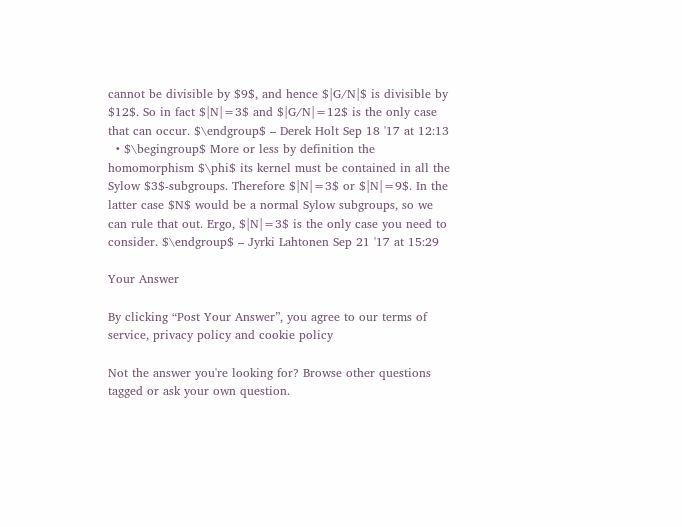cannot be divisible by $9$, and hence $|G/N|$ is divisible by $12$. So in fact $|N|=3$ and $|G/N|=12$ is the only case that can occur. $\endgroup$ – Derek Holt Sep 18 '17 at 12:13
  • $\begingroup$ More or less by definition the homomorphism $\phi$ its kernel must be contained in all the Sylow $3$-subgroups. Therefore $|N|=3$ or $|N|=9$. In the latter case $N$ would be a normal Sylow subgroups, so we can rule that out. Ergo, $|N|=3$ is the only case you need to consider. $\endgroup$ – Jyrki Lahtonen Sep 21 '17 at 15:29

Your Answer

By clicking “Post Your Answer”, you agree to our terms of service, privacy policy and cookie policy

Not the answer you're looking for? Browse other questions tagged or ask your own question.